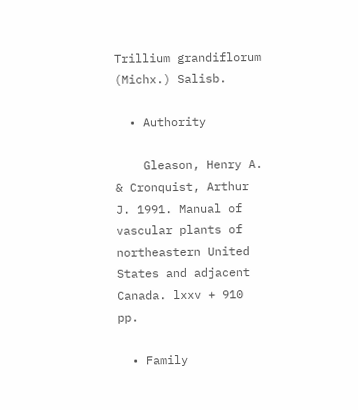Trillium grandiflorum (Michx.) Salisb.

  • Authority

    Gleason, Henry A. & Cronquist, Arthur J. 1991. Manual of vascular plants of northeastern United States and adjacent Canada. lxxv + 910 pp.

  • Family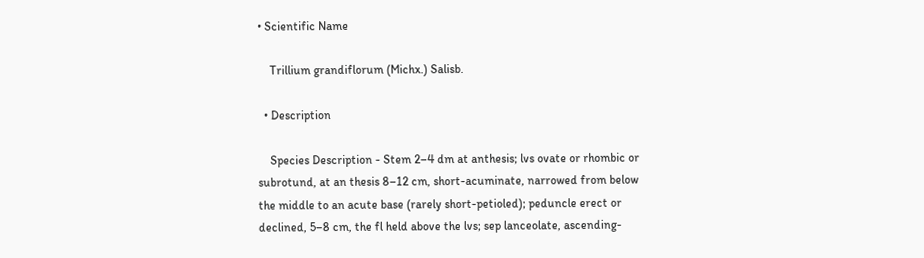• Scientific Name

    Trillium grandiflorum (Michx.) Salisb.

  • Description

    Species Description - Stem 2–4 dm at anthesis; lvs ovate or rhombic or subrotund, at an thesis 8–12 cm, short-acuminate, narrowed from below the middle to an acute base (rarely short-petioled); peduncle erect or declined, 5–8 cm, the fl held above the lvs; sep lanceolate, ascending-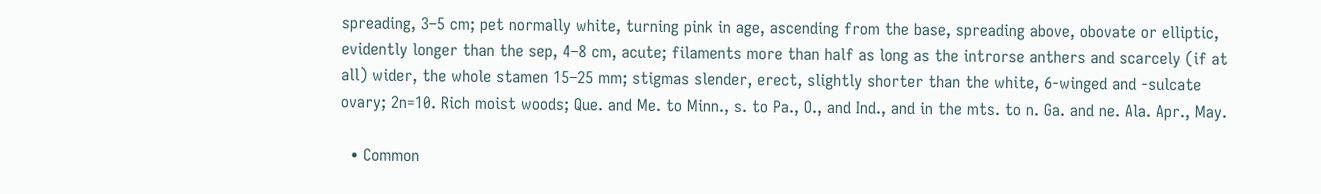spreading, 3–5 cm; pet normally white, turning pink in age, ascending from the base, spreading above, obovate or elliptic, evidently longer than the sep, 4–8 cm, acute; filaments more than half as long as the introrse anthers and scarcely (if at all) wider, the whole stamen 15–25 mm; stigmas slender, erect, slightly shorter than the white, 6-winged and -sulcate ovary; 2n=10. Rich moist woods; Que. and Me. to Minn., s. to Pa., O., and Ind., and in the mts. to n. Ga. and ne. Ala. Apr., May.

  • Common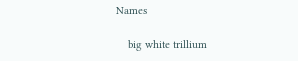Names

    big white trillium